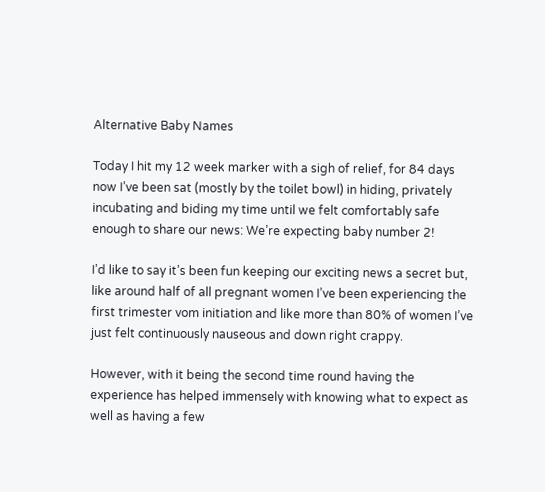Alternative Baby Names

Today I hit my 12 week marker with a sigh of relief, for 84 days now I’ve been sat (mostly by the toilet bowl) in hiding, privately incubating and biding my time until we felt comfortably safe enough to share our news: We’re expecting baby number 2!

I’d like to say it’s been fun keeping our exciting news a secret but, like around half of all pregnant women I’ve been experiencing the first trimester vom initiation and like more than 80% of women I’ve just felt continuously nauseous and down right crappy.

However, with it being the second time round having the experience has helped immensely with knowing what to expect as well as having a few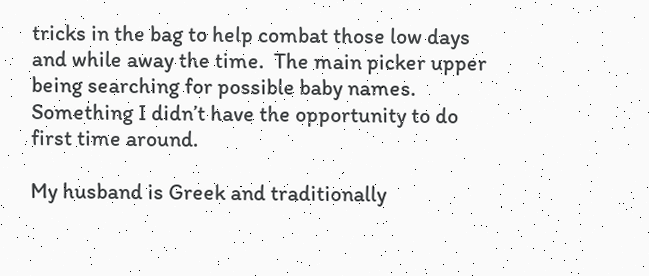tricks in the bag to help combat those low days and while away the time.  The main picker upper being searching for possible baby names. Something I didn’t have the opportunity to do first time around.

My husband is Greek and traditionally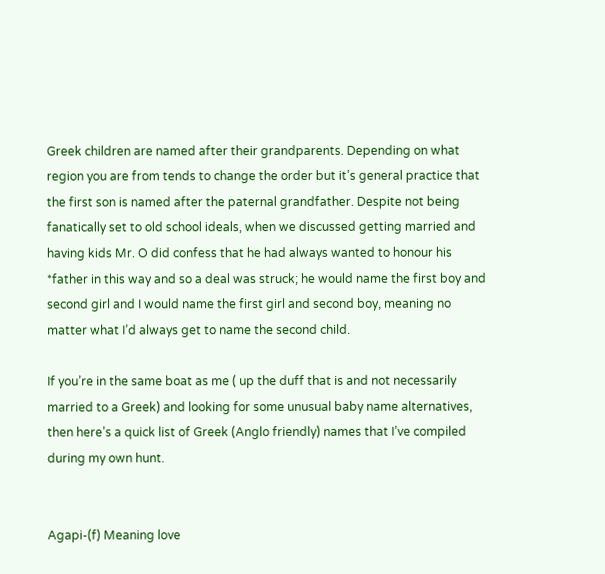Greek children are named after their grandparents. Depending on what region you are from tends to change the order but it’s general practice that the first son is named after the paternal grandfather. Despite not being fanatically set to old school ideals, when we discussed getting married and having kids Mr. O did confess that he had always wanted to honour his *father in this way and so a deal was struck; he would name the first boy and second girl and I would name the first girl and second boy, meaning no matter what I’d always get to name the second child.

If you’re in the same boat as me ( up the duff that is and not necessarily married to a Greek) and looking for some unusual baby name alternatives, then here’s a quick list of Greek (Anglo friendly) names that I’ve compiled during my own hunt.


Agapi-(f) Meaning love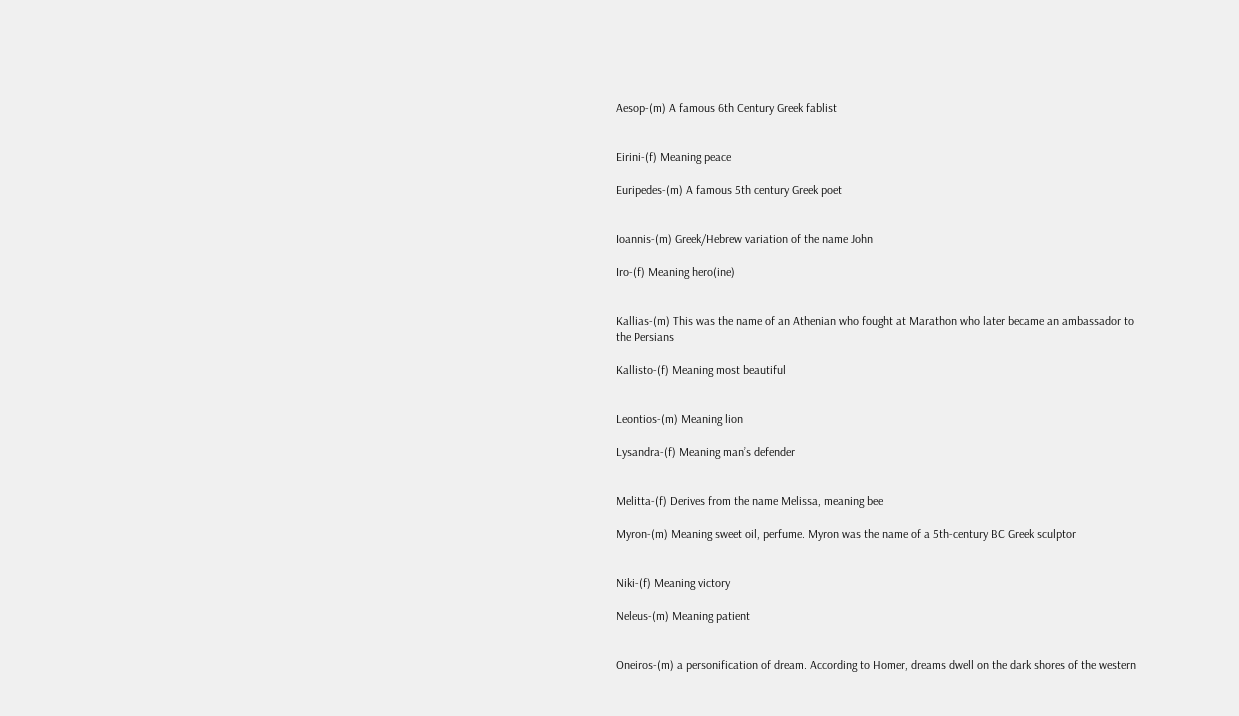Aesop-(m) A famous 6th Century Greek fablist


Eirini-(f) Meaning peace

Euripedes-(m) A famous 5th century Greek poet


Ioannis-(m) Greek/Hebrew variation of the name John

Iro-(f) Meaning hero(ine)


Kallias-(m) This was the name of an Athenian who fought at Marathon who later became an ambassador to the Persians

Kallisto-(f) Meaning most beautiful


Leontios-(m) Meaning lion

Lysandra-(f) Meaning man’s defender


Melitta-(f) Derives from the name Melissa, meaning bee

Myron-(m) Meaning sweet oil, perfume. Myron was the name of a 5th-century BC Greek sculptor


Niki-(f) Meaning victory

Neleus-(m) Meaning patient


Oneiros-(m) a personification of dream. According to Homer, dreams dwell on the dark shores of the western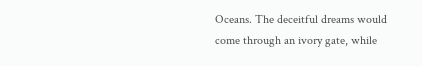Oceans. The deceitful dreams would come through an ivory gate, while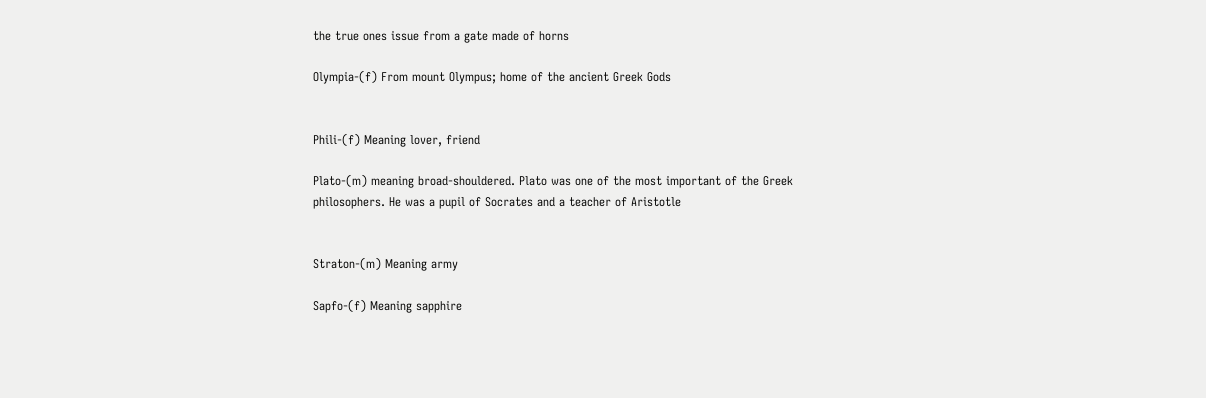the true ones issue from a gate made of horns

Olympia-(f) From mount Olympus; home of the ancient Greek Gods


Phili-(f) Meaning lover, friend

Plato-(m) meaning broad-shouldered. Plato was one of the most important of the Greek philosophers. He was a pupil of Socrates and a teacher of Aristotle


Straton-(m) Meaning army

Sapfo-(f) Meaning sapphire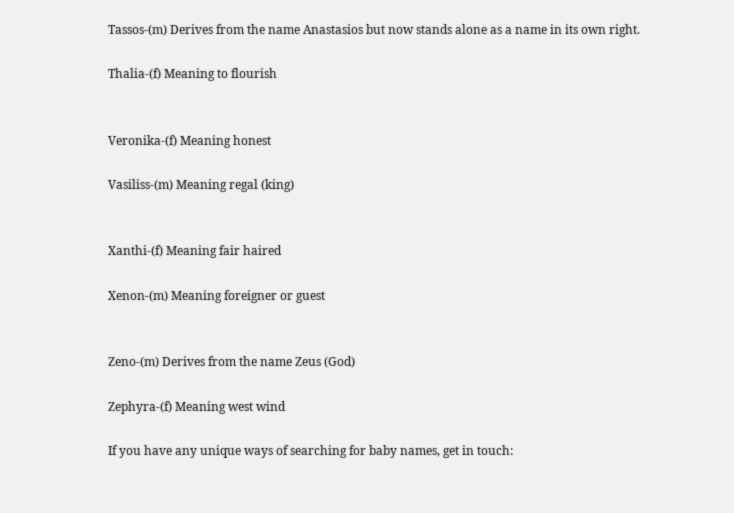Tassos-(m) Derives from the name Anastasios but now stands alone as a name in its own right.

Thalia-(f) Meaning to flourish


Veronika-(f) Meaning honest

Vasiliss-(m) Meaning regal (king)


Xanthi-(f) Meaning fair haired

Xenon-(m) Meaning foreigner or guest


Zeno-(m) Derives from the name Zeus (God)

Zephyra-(f) Meaning west wind

If you have any unique ways of searching for baby names, get in touch: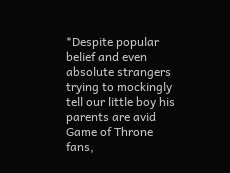*Despite popular belief and even absolute strangers trying to mockingly tell our little boy his parents are avid Game of Throne fans,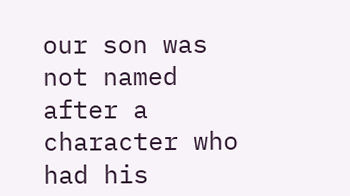our son was not named after a character who had his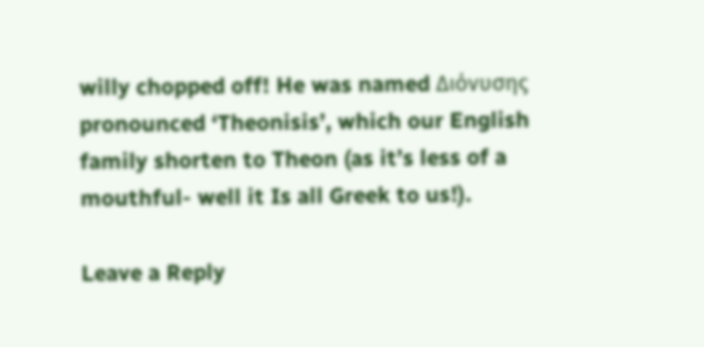willy chopped off! He was named Διόνυσης pronounced ‘Theonisis’, which our English family shorten to Theon (as it’s less of a mouthful- well it Is all Greek to us!).

Leave a Reply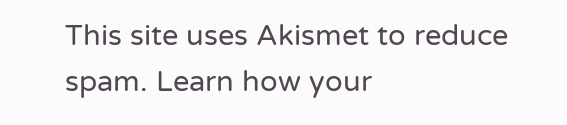This site uses Akismet to reduce spam. Learn how your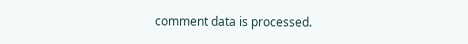comment data is processed.